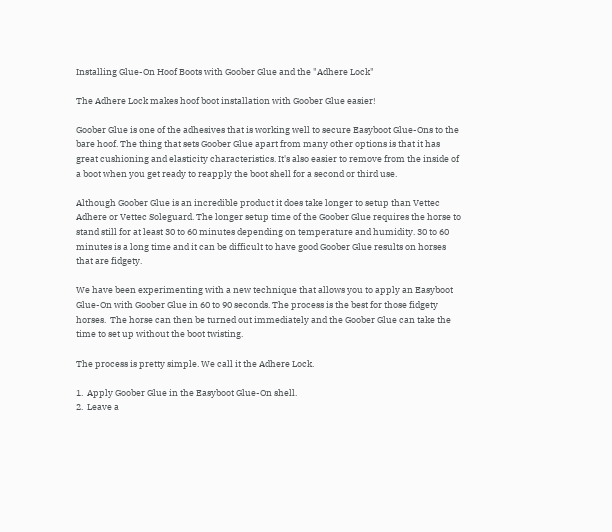Installing Glue-On Hoof Boots with Goober Glue and the "Adhere Lock"

The Adhere Lock makes hoof boot installation with Goober Glue easier!

Goober Glue is one of the adhesives that is working well to secure Easyboot Glue-Ons to the bare hoof. The thing that sets Goober Glue apart from many other options is that it has great cushioning and elasticity characteristics. It's also easier to remove from the inside of a boot when you get ready to reapply the boot shell for a second or third use.

Although Goober Glue is an incredible product it does take longer to setup than Vettec Adhere or Vettec Soleguard. The longer setup time of the Goober Glue requires the horse to stand still for at least 30 to 60 minutes depending on temperature and humidity. 30 to 60 minutes is a long time and it can be difficult to have good Goober Glue results on horses that are fidgety.

We have been experimenting with a new technique that allows you to apply an Easyboot Glue-On with Goober Glue in 60 to 90 seconds. The process is the best for those fidgety horses.  The horse can then be turned out immediately and the Goober Glue can take the time to set up without the boot twisting.

The process is pretty simple. We call it the Adhere Lock.

1.  Apply Goober Glue in the Easyboot Glue-On shell.
2.  Leave a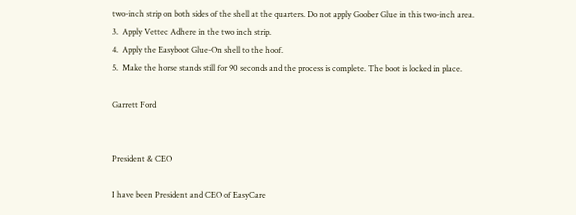two-inch strip on both sides of the shell at the quarters. Do not apply Goober Glue in this two-inch area.
3.  Apply Vettec Adhere in the two inch strip.
4.  Apply the Easyboot Glue-On shell to the hoof.
5.  Make the horse stands still for 90 seconds and the process is complete. The boot is locked in place.

Garrett Ford


President & CEO

I have been President and CEO of EasyCare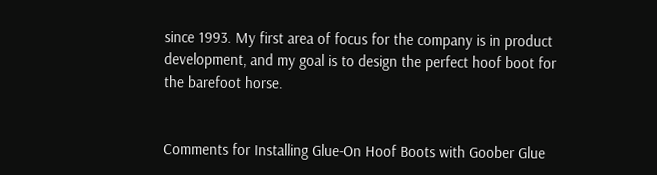since 1993. My first area of focus for the company is in product development, and my goal is to design the perfect hoof boot for the barefoot horse.


Comments for Installing Glue-On Hoof Boots with Goober Glue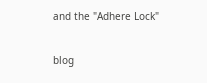and the "Adhere Lock"

blog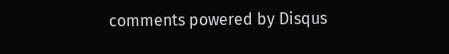comments powered by Disqus